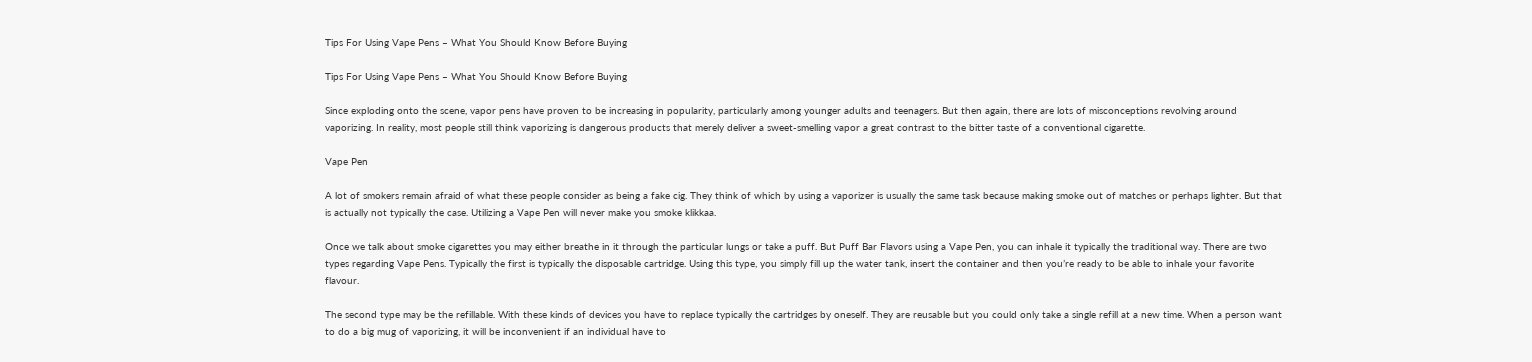Tips For Using Vape Pens – What You Should Know Before Buying

Tips For Using Vape Pens – What You Should Know Before Buying

Since exploding onto the scene, vapor pens have proven to be increasing in popularity, particularly among younger adults and teenagers. But then again, there are lots of misconceptions revolving around vaporizing. In reality, most people still think vaporizing is dangerous products that merely deliver a sweet-smelling vapor a great contrast to the bitter taste of a conventional cigarette.

Vape Pen

A lot of smokers remain afraid of what these people consider as being a fake cig. They think of which by using a vaporizer is usually the same task because making smoke out of matches or perhaps lighter. But that is actually not typically the case. Utilizing a Vape Pen will never make you smoke klikkaa.

Once we talk about smoke cigarettes you may either breathe in it through the particular lungs or take a puff. But Puff Bar Flavors using a Vape Pen, you can inhale it typically the traditional way. There are two types regarding Vape Pens. Typically the first is typically the disposable cartridge. Using this type, you simply fill up the water tank, insert the container and then you’re ready to be able to inhale your favorite flavour.

The second type may be the refillable. With these kinds of devices you have to replace typically the cartridges by oneself. They are reusable but you could only take a single refill at a new time. When a person want to do a big mug of vaporizing, it will be inconvenient if an individual have to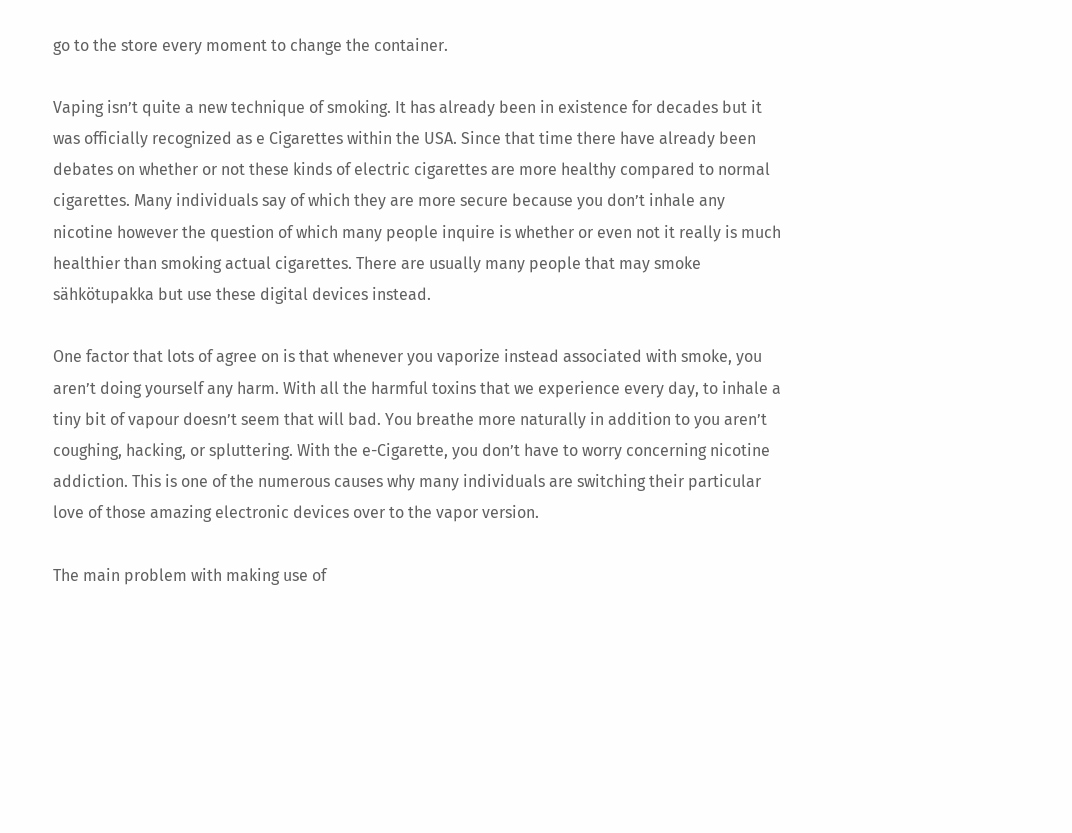go to the store every moment to change the container.

Vaping isn’t quite a new technique of smoking. It has already been in existence for decades but it was officially recognized as e Cigarettes within the USA. Since that time there have already been debates on whether or not these kinds of electric cigarettes are more healthy compared to normal cigarettes. Many individuals say of which they are more secure because you don’t inhale any nicotine however the question of which many people inquire is whether or even not it really is much healthier than smoking actual cigarettes. There are usually many people that may smoke sähkötupakka but use these digital devices instead.

One factor that lots of agree on is that whenever you vaporize instead associated with smoke, you aren’t doing yourself any harm. With all the harmful toxins that we experience every day, to inhale a tiny bit of vapour doesn’t seem that will bad. You breathe more naturally in addition to you aren’t coughing, hacking, or spluttering. With the e-Cigarette, you don’t have to worry concerning nicotine addiction. This is one of the numerous causes why many individuals are switching their particular love of those amazing electronic devices over to the vapor version.

The main problem with making use of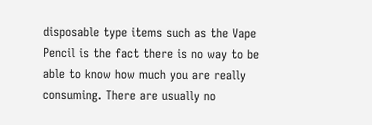disposable type items such as the Vape Pencil is the fact there is no way to be able to know how much you are really consuming. There are usually no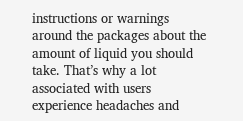instructions or warnings around the packages about the amount of liquid you should take. That’s why a lot associated with users experience headaches and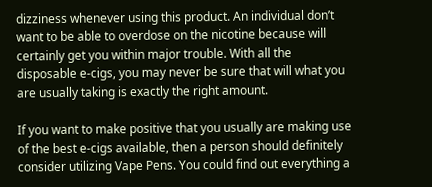dizziness whenever using this product. An individual don’t want to be able to overdose on the nicotine because will certainly get you within major trouble. With all the disposable e-cigs, you may never be sure that will what you are usually taking is exactly the right amount.

If you want to make positive that you usually are making use of the best e-cigs available, then a person should definitely consider utilizing Vape Pens. You could find out everything a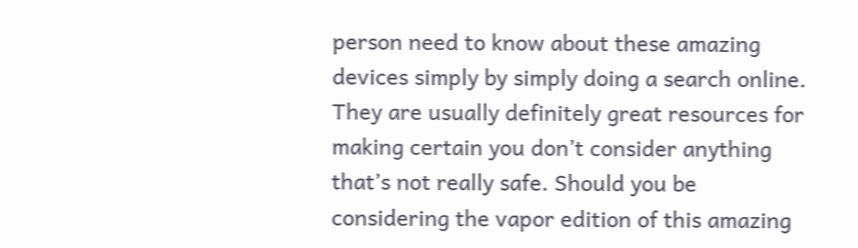person need to know about these amazing devices simply by simply doing a search online. They are usually definitely great resources for making certain you don’t consider anything that’s not really safe. Should you be considering the vapor edition of this amazing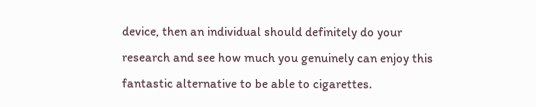device, then an individual should definitely do your research and see how much you genuinely can enjoy this fantastic alternative to be able to cigarettes.